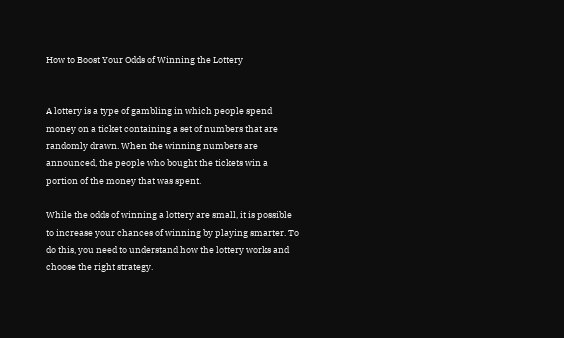How to Boost Your Odds of Winning the Lottery


A lottery is a type of gambling in which people spend money on a ticket containing a set of numbers that are randomly drawn. When the winning numbers are announced, the people who bought the tickets win a portion of the money that was spent.

While the odds of winning a lottery are small, it is possible to increase your chances of winning by playing smarter. To do this, you need to understand how the lottery works and choose the right strategy.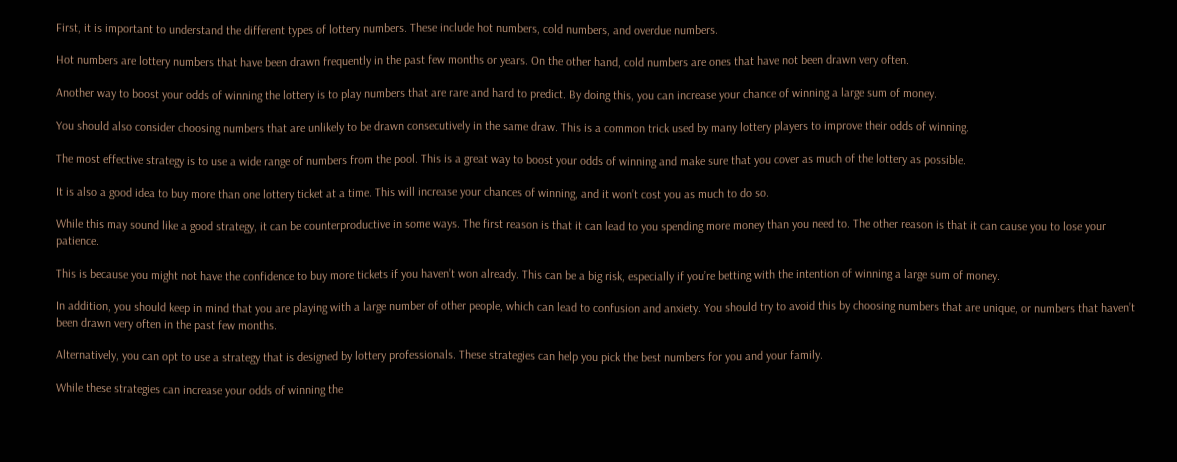First, it is important to understand the different types of lottery numbers. These include hot numbers, cold numbers, and overdue numbers.

Hot numbers are lottery numbers that have been drawn frequently in the past few months or years. On the other hand, cold numbers are ones that have not been drawn very often.

Another way to boost your odds of winning the lottery is to play numbers that are rare and hard to predict. By doing this, you can increase your chance of winning a large sum of money.

You should also consider choosing numbers that are unlikely to be drawn consecutively in the same draw. This is a common trick used by many lottery players to improve their odds of winning.

The most effective strategy is to use a wide range of numbers from the pool. This is a great way to boost your odds of winning and make sure that you cover as much of the lottery as possible.

It is also a good idea to buy more than one lottery ticket at a time. This will increase your chances of winning, and it won’t cost you as much to do so.

While this may sound like a good strategy, it can be counterproductive in some ways. The first reason is that it can lead to you spending more money than you need to. The other reason is that it can cause you to lose your patience.

This is because you might not have the confidence to buy more tickets if you haven’t won already. This can be a big risk, especially if you’re betting with the intention of winning a large sum of money.

In addition, you should keep in mind that you are playing with a large number of other people, which can lead to confusion and anxiety. You should try to avoid this by choosing numbers that are unique, or numbers that haven’t been drawn very often in the past few months.

Alternatively, you can opt to use a strategy that is designed by lottery professionals. These strategies can help you pick the best numbers for you and your family.

While these strategies can increase your odds of winning the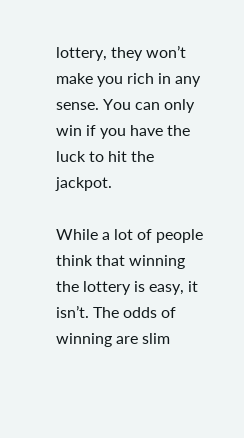lottery, they won’t make you rich in any sense. You can only win if you have the luck to hit the jackpot.

While a lot of people think that winning the lottery is easy, it isn’t. The odds of winning are slim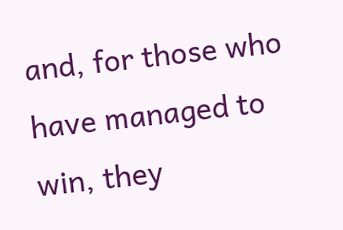and, for those who have managed to win, they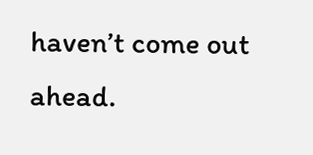haven’t come out ahead.